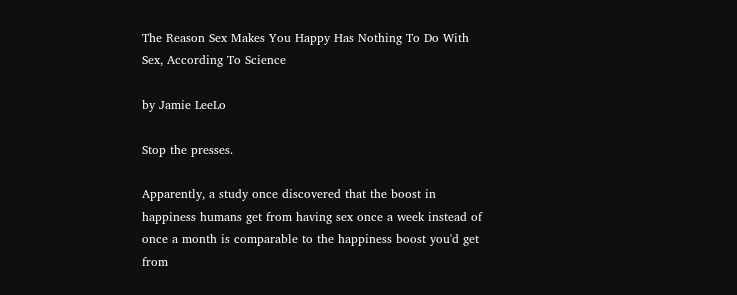The Reason Sex Makes You Happy Has Nothing To Do With Sex, According To Science

by Jamie LeeLo

Stop the presses.

Apparently, a study once discovered that the boost in happiness humans get from having sex once a week instead of once a month is comparable to the happiness boost you'd get from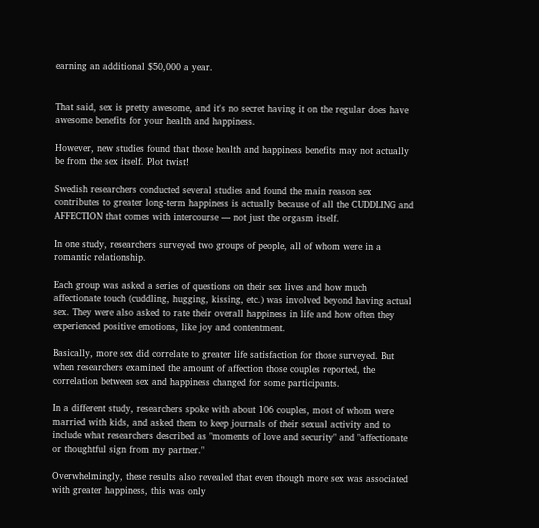earning an additional $50,000 a year.


That said, sex is pretty awesome, and it's no secret having it on the regular does have awesome benefits for your health and happiness.

However, new studies found that those health and happiness benefits may not actually be from the sex itself. Plot twist!

Swedish researchers conducted several studies and found the main reason sex contributes to greater long-term happiness is actually because of all the CUDDLING and AFFECTION that comes with intercourse — not just the orgasm itself.

In one study, researchers surveyed two groups of people, all of whom were in a romantic relationship.

Each group was asked a series of questions on their sex lives and how much affectionate touch (cuddling, hugging, kissing, etc.) was involved beyond having actual sex. They were also asked to rate their overall happiness in life and how often they experienced positive emotions, like joy and contentment.

Basically, more sex did correlate to greater life satisfaction for those surveyed. But when researchers examined the amount of affection those couples reported, the correlation between sex and happiness changed for some participants.

In a different study, researchers spoke with about 106 couples, most of whom were married with kids, and asked them to keep journals of their sexual activity and to include what researchers described as "moments of love and security" and "affectionate or thoughtful sign from my partner."

Overwhelmingly, these results also revealed that even though more sex was associated with greater happiness, this was only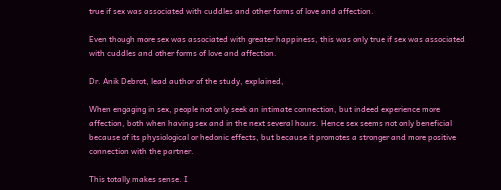true if sex was associated with cuddles and other forms of love and affection.

Even though more sex was associated with greater happiness, this was only true if sex was associated with cuddles and other forms of love and affection.

Dr. Anik Debrot, lead author of the study, explained,

When engaging in sex, people not only seek an intimate connection, but indeed experience more affection, both when having sex and in the next several hours. Hence sex seems not only beneficial because of its physiological or hedonic effects, but because it promotes a stronger and more positive connection with the partner.

This totally makes sense. I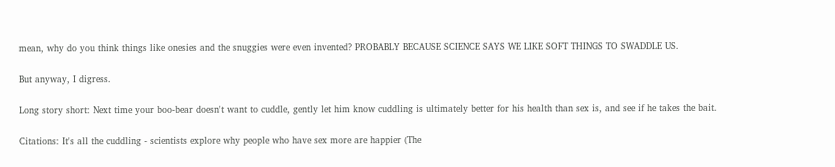mean, why do you think things like onesies and the snuggies were even invented? PROBABLY BECAUSE SCIENCE SAYS WE LIKE SOFT THINGS TO SWADDLE US.

But anyway, I digress.

Long story short: Next time your boo-bear doesn't want to cuddle, gently let him know cuddling is ultimately better for his health than sex is, and see if he takes the bait.

Citations: It's all the cuddling - scientists explore why people who have sex more are happier (The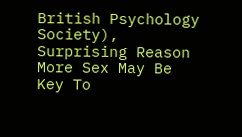British Psychology Society), Surprising Reason More Sex May Be Key To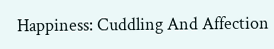Happiness: Cuddling And Affection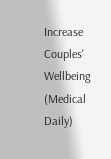Increase Couples' Wellbeing (Medical Daily)